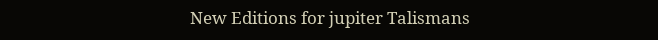New Editions for jupiter Talismans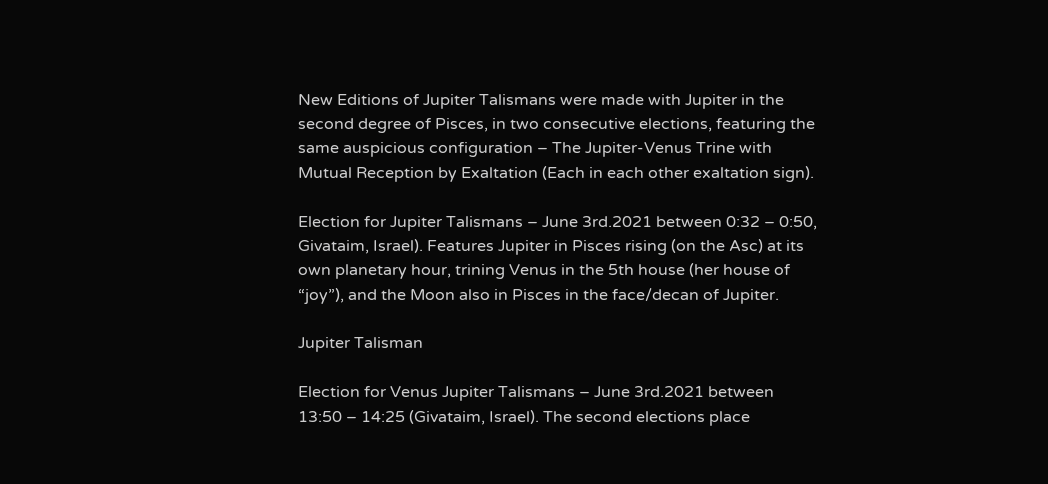New Editions of Jupiter Talismans were made with Jupiter in the second degree of Pisces, in two consecutive elections, featuring the same auspicious configuration – The Jupiter-Venus Trine with Mutual Reception by Exaltation (Each in each other exaltation sign).

Election for Jupiter Talismans – June 3rd.2021 between 0:32 – 0:50, Givataim, Israel). Features Jupiter in Pisces rising (on the Asc) at its own planetary hour, trining Venus in the 5th house (her house of “joy”), and the Moon also in Pisces in the face/decan of Jupiter.

Jupiter Talisman

Election for Venus Jupiter Talismans – June 3rd.2021 between 13:50 – 14:25 (Givataim, Israel). The second elections place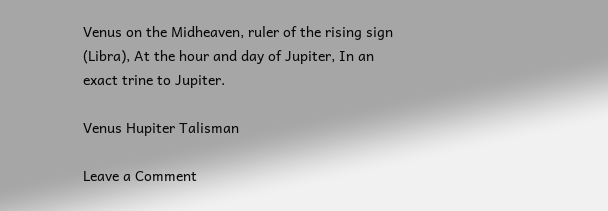Venus on the Midheaven, ruler of the rising sign (Libra), At the hour and day of Jupiter, In an exact trine to Jupiter.

Venus Hupiter Talisman

Leave a Comment